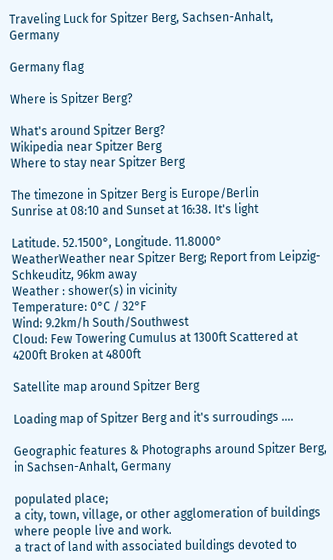Traveling Luck for Spitzer Berg, Sachsen-Anhalt, Germany

Germany flag

Where is Spitzer Berg?

What's around Spitzer Berg?
Wikipedia near Spitzer Berg
Where to stay near Spitzer Berg

The timezone in Spitzer Berg is Europe/Berlin
Sunrise at 08:10 and Sunset at 16:38. It's light

Latitude. 52.1500°, Longitude. 11.8000°
WeatherWeather near Spitzer Berg; Report from Leipzig-Schkeuditz, 96km away
Weather : shower(s) in vicinity
Temperature: 0°C / 32°F
Wind: 9.2km/h South/Southwest
Cloud: Few Towering Cumulus at 1300ft Scattered at 4200ft Broken at 4800ft

Satellite map around Spitzer Berg

Loading map of Spitzer Berg and it's surroudings ....

Geographic features & Photographs around Spitzer Berg, in Sachsen-Anhalt, Germany

populated place;
a city, town, village, or other agglomeration of buildings where people live and work.
a tract of land with associated buildings devoted to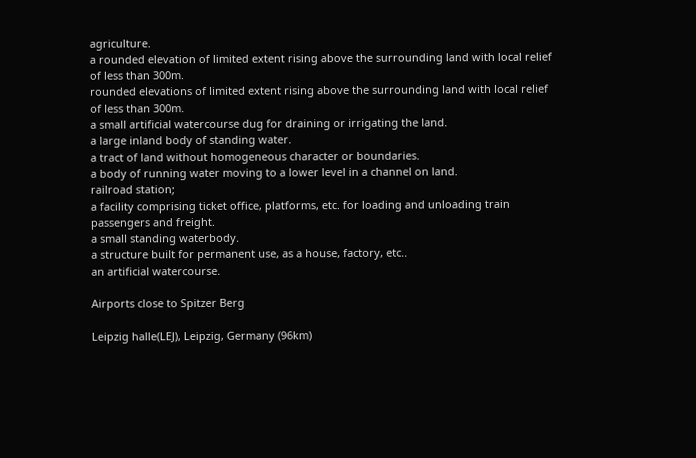agriculture.
a rounded elevation of limited extent rising above the surrounding land with local relief of less than 300m.
rounded elevations of limited extent rising above the surrounding land with local relief of less than 300m.
a small artificial watercourse dug for draining or irrigating the land.
a large inland body of standing water.
a tract of land without homogeneous character or boundaries.
a body of running water moving to a lower level in a channel on land.
railroad station;
a facility comprising ticket office, platforms, etc. for loading and unloading train passengers and freight.
a small standing waterbody.
a structure built for permanent use, as a house, factory, etc..
an artificial watercourse.

Airports close to Spitzer Berg

Leipzig halle(LEJ), Leipzig, Germany (96km)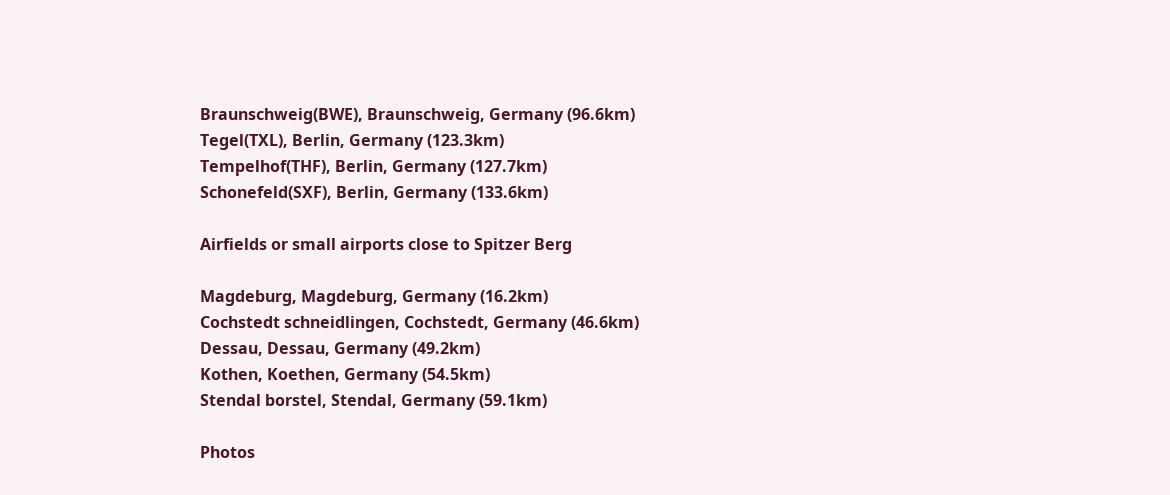Braunschweig(BWE), Braunschweig, Germany (96.6km)
Tegel(TXL), Berlin, Germany (123.3km)
Tempelhof(THF), Berlin, Germany (127.7km)
Schonefeld(SXF), Berlin, Germany (133.6km)

Airfields or small airports close to Spitzer Berg

Magdeburg, Magdeburg, Germany (16.2km)
Cochstedt schneidlingen, Cochstedt, Germany (46.6km)
Dessau, Dessau, Germany (49.2km)
Kothen, Koethen, Germany (54.5km)
Stendal borstel, Stendal, Germany (59.1km)

Photos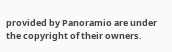provided by Panoramio are under the copyright of their owners.